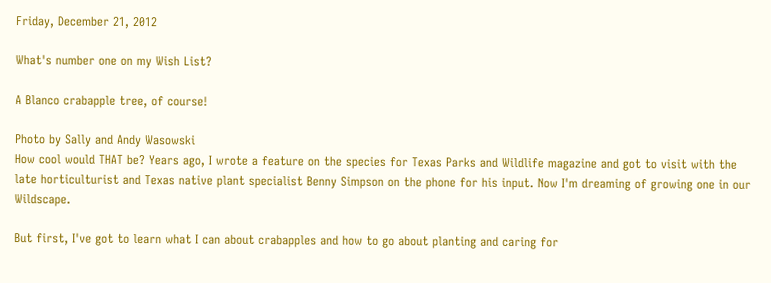Friday, December 21, 2012

What's number one on my Wish List?

A Blanco crabapple tree, of course!

Photo by Sally and Andy Wasowski
How cool would THAT be? Years ago, I wrote a feature on the species for Texas Parks and Wildlife magazine and got to visit with the late horticulturist and Texas native plant specialist Benny Simpson on the phone for his input. Now I'm dreaming of growing one in our Wildscape.

But first, I've got to learn what I can about crabapples and how to go about planting and caring for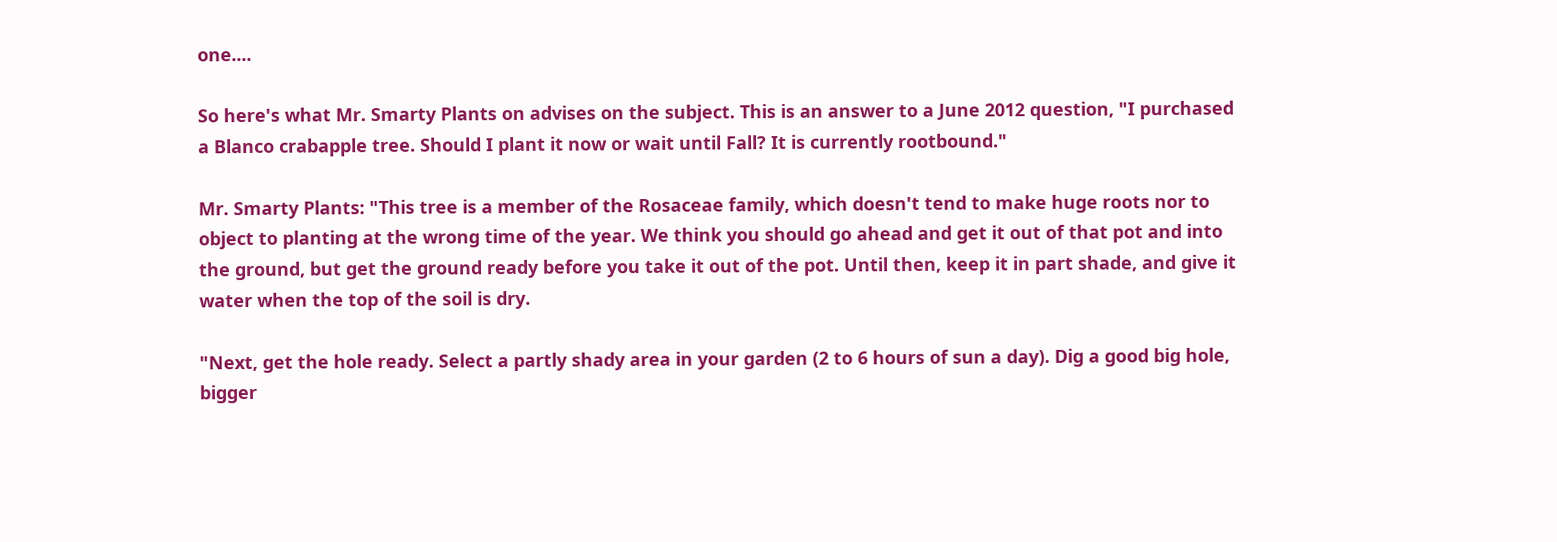one....

So here's what Mr. Smarty Plants on advises on the subject. This is an answer to a June 2012 question, "I purchased a Blanco crabapple tree. Should I plant it now or wait until Fall? It is currently rootbound."

Mr. Smarty Plants: "This tree is a member of the Rosaceae family, which doesn't tend to make huge roots nor to object to planting at the wrong time of the year. We think you should go ahead and get it out of that pot and into the ground, but get the ground ready before you take it out of the pot. Until then, keep it in part shade, and give it water when the top of the soil is dry.

"Next, get the hole ready. Select a partly shady area in your garden (2 to 6 hours of sun a day). Dig a good big hole, bigger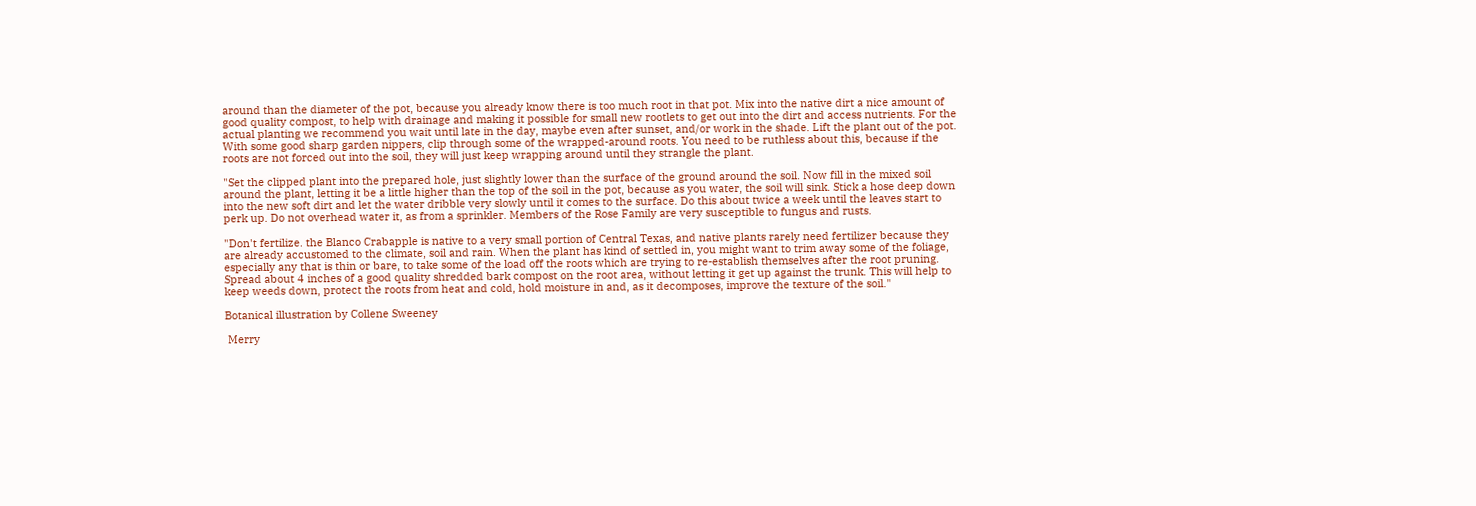around than the diameter of the pot, because you already know there is too much root in that pot. Mix into the native dirt a nice amount of good quality compost, to help with drainage and making it possible for small new rootlets to get out into the dirt and access nutrients. For the actual planting we recommend you wait until late in the day, maybe even after sunset, and/or work in the shade. Lift the plant out of the pot. With some good sharp garden nippers, clip through some of the wrapped-around roots. You need to be ruthless about this, because if the roots are not forced out into the soil, they will just keep wrapping around until they strangle the plant.

"Set the clipped plant into the prepared hole, just slightly lower than the surface of the ground around the soil. Now fill in the mixed soil around the plant, letting it be a little higher than the top of the soil in the pot, because as you water, the soil will sink. Stick a hose deep down into the new soft dirt and let the water dribble very slowly until it comes to the surface. Do this about twice a week until the leaves start to perk up. Do not overhead water it, as from a sprinkler. Members of the Rose Family are very susceptible to fungus and rusts.

"Don't fertilize. the Blanco Crabapple is native to a very small portion of Central Texas, and native plants rarely need fertilizer because they are already accustomed to the climate, soil and rain. When the plant has kind of settled in, you might want to trim away some of the foliage, especially any that is thin or bare, to take some of the load off the roots which are trying to re-establish themselves after the root pruning. Spread about 4 inches of a good quality shredded bark compost on the root area, without letting it get up against the trunk. This will help to keep weeds down, protect the roots from heat and cold, hold moisture in and, as it decomposes, improve the texture of the soil."

Botanical illustration by Collene Sweeney

 Merry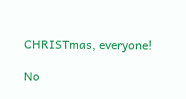CHRISTmas, everyone!

No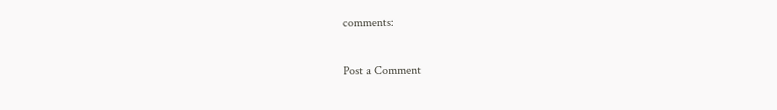comments:

Post a Comment